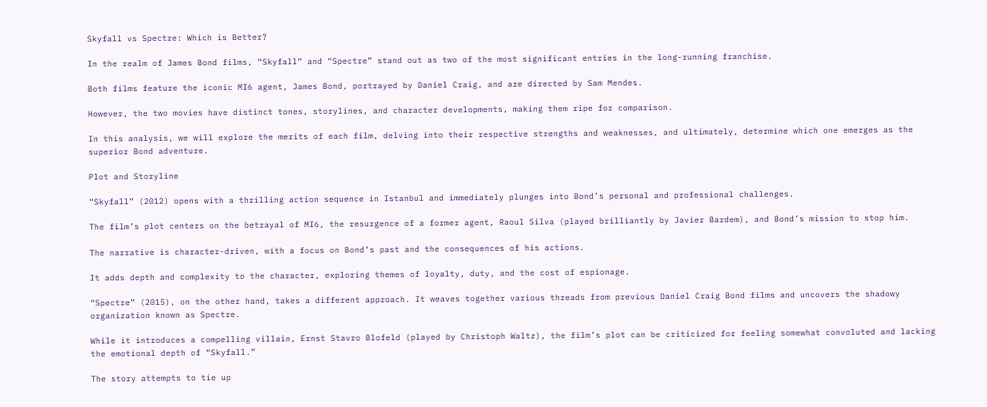Skyfall vs Spectre: Which is Better?

In the realm of James Bond films, “Skyfall” and “Spectre” stand out as two of the most significant entries in the long-running franchise.

Both films feature the iconic MI6 agent, James Bond, portrayed by Daniel Craig, and are directed by Sam Mendes.

However, the two movies have distinct tones, storylines, and character developments, making them ripe for comparison.

In this analysis, we will explore the merits of each film, delving into their respective strengths and weaknesses, and ultimately, determine which one emerges as the superior Bond adventure.

Plot and Storyline

“Skyfall” (2012) opens with a thrilling action sequence in Istanbul and immediately plunges into Bond’s personal and professional challenges.

The film’s plot centers on the betrayal of MI6, the resurgence of a former agent, Raoul Silva (played brilliantly by Javier Bardem), and Bond’s mission to stop him.

The narrative is character-driven, with a focus on Bond’s past and the consequences of his actions.

It adds depth and complexity to the character, exploring themes of loyalty, duty, and the cost of espionage.

“Spectre” (2015), on the other hand, takes a different approach. It weaves together various threads from previous Daniel Craig Bond films and uncovers the shadowy organization known as Spectre.

While it introduces a compelling villain, Ernst Stavro Blofeld (played by Christoph Waltz), the film’s plot can be criticized for feeling somewhat convoluted and lacking the emotional depth of “Skyfall.”

The story attempts to tie up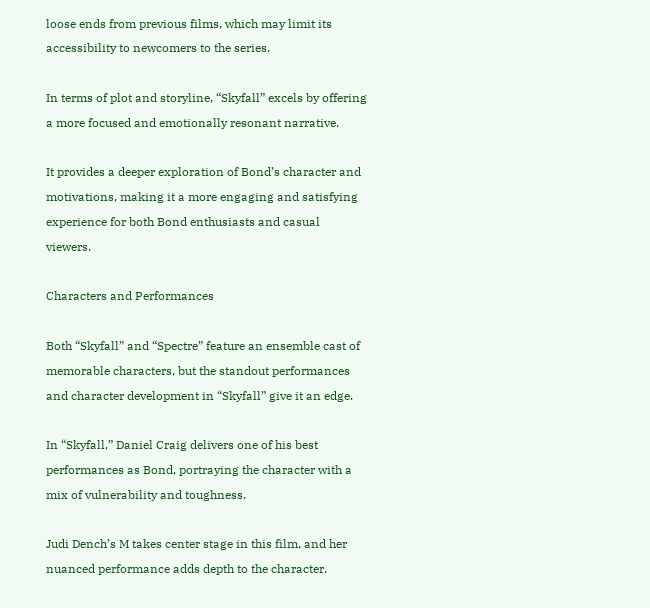loose ends from previous films, which may limit its accessibility to newcomers to the series.

In terms of plot and storyline, “Skyfall” excels by offering a more focused and emotionally resonant narrative.

It provides a deeper exploration of Bond’s character and motivations, making it a more engaging and satisfying experience for both Bond enthusiasts and casual viewers.

Characters and Performances

Both “Skyfall” and “Spectre” feature an ensemble cast of memorable characters, but the standout performances and character development in “Skyfall” give it an edge.

In “Skyfall,” Daniel Craig delivers one of his best performances as Bond, portraying the character with a mix of vulnerability and toughness.

Judi Dench’s M takes center stage in this film, and her nuanced performance adds depth to the character.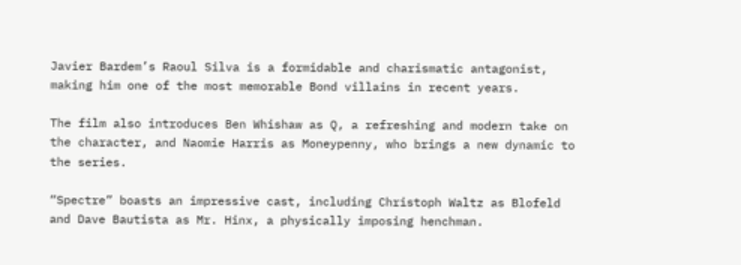Javier Bardem’s Raoul Silva is a formidable and charismatic antagonist, making him one of the most memorable Bond villains in recent years.

The film also introduces Ben Whishaw as Q, a refreshing and modern take on the character, and Naomie Harris as Moneypenny, who brings a new dynamic to the series.

“Spectre” boasts an impressive cast, including Christoph Waltz as Blofeld and Dave Bautista as Mr. Hinx, a physically imposing henchman.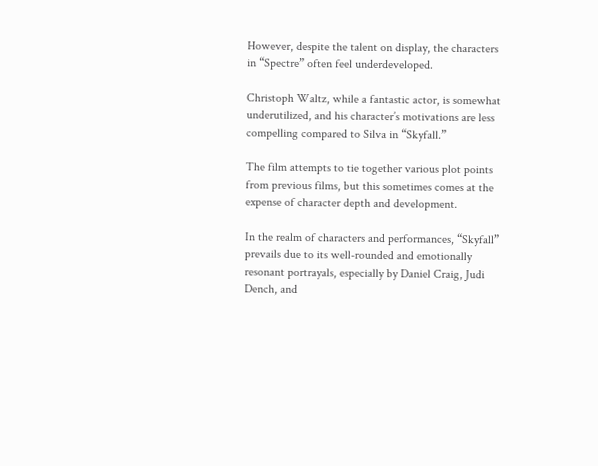However, despite the talent on display, the characters in “Spectre” often feel underdeveloped.

Christoph Waltz, while a fantastic actor, is somewhat underutilized, and his character’s motivations are less compelling compared to Silva in “Skyfall.”

The film attempts to tie together various plot points from previous films, but this sometimes comes at the expense of character depth and development.

In the realm of characters and performances, “Skyfall” prevails due to its well-rounded and emotionally resonant portrayals, especially by Daniel Craig, Judi Dench, and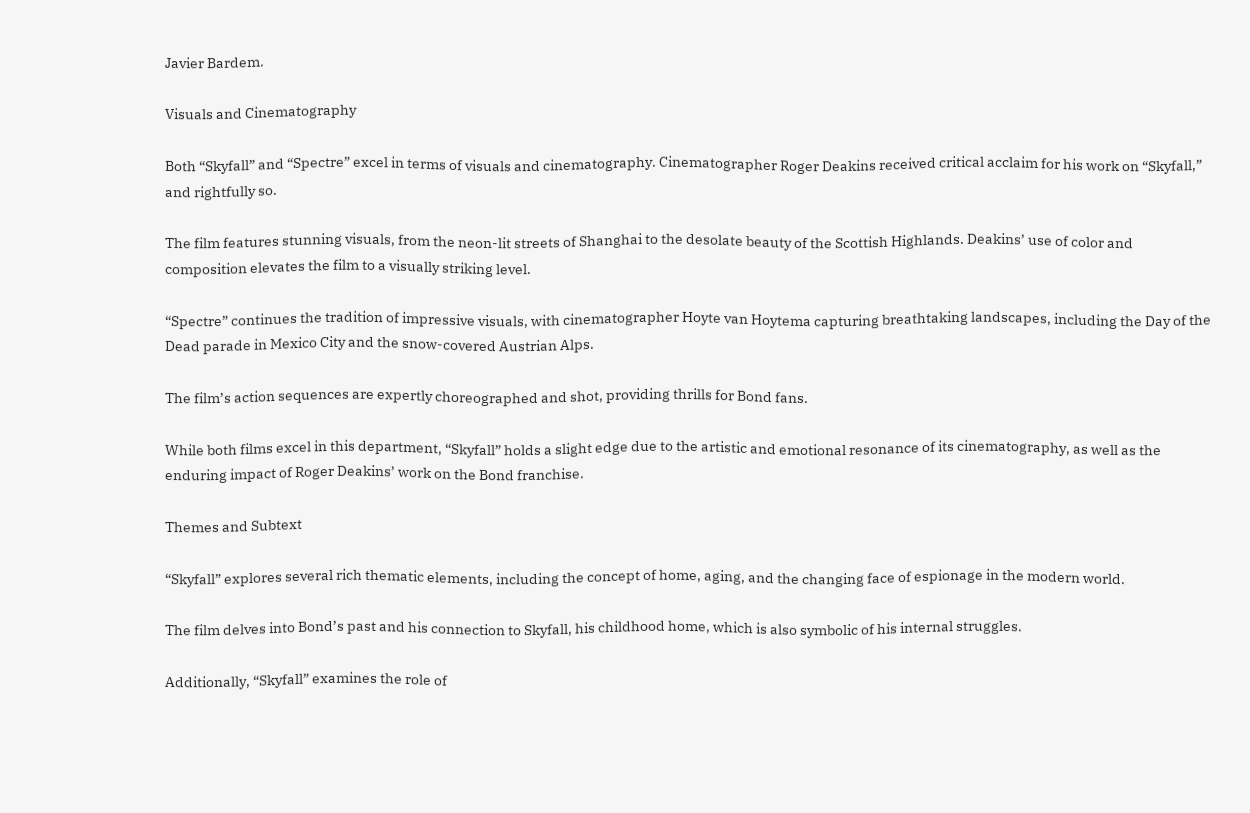Javier Bardem.

Visuals and Cinematography

Both “Skyfall” and “Spectre” excel in terms of visuals and cinematography. Cinematographer Roger Deakins received critical acclaim for his work on “Skyfall,” and rightfully so.

The film features stunning visuals, from the neon-lit streets of Shanghai to the desolate beauty of the Scottish Highlands. Deakins’ use of color and composition elevates the film to a visually striking level.

“Spectre” continues the tradition of impressive visuals, with cinematographer Hoyte van Hoytema capturing breathtaking landscapes, including the Day of the Dead parade in Mexico City and the snow-covered Austrian Alps.

The film’s action sequences are expertly choreographed and shot, providing thrills for Bond fans.

While both films excel in this department, “Skyfall” holds a slight edge due to the artistic and emotional resonance of its cinematography, as well as the enduring impact of Roger Deakins’ work on the Bond franchise.

Themes and Subtext

“Skyfall” explores several rich thematic elements, including the concept of home, aging, and the changing face of espionage in the modern world.

The film delves into Bond’s past and his connection to Skyfall, his childhood home, which is also symbolic of his internal struggles.

Additionally, “Skyfall” examines the role of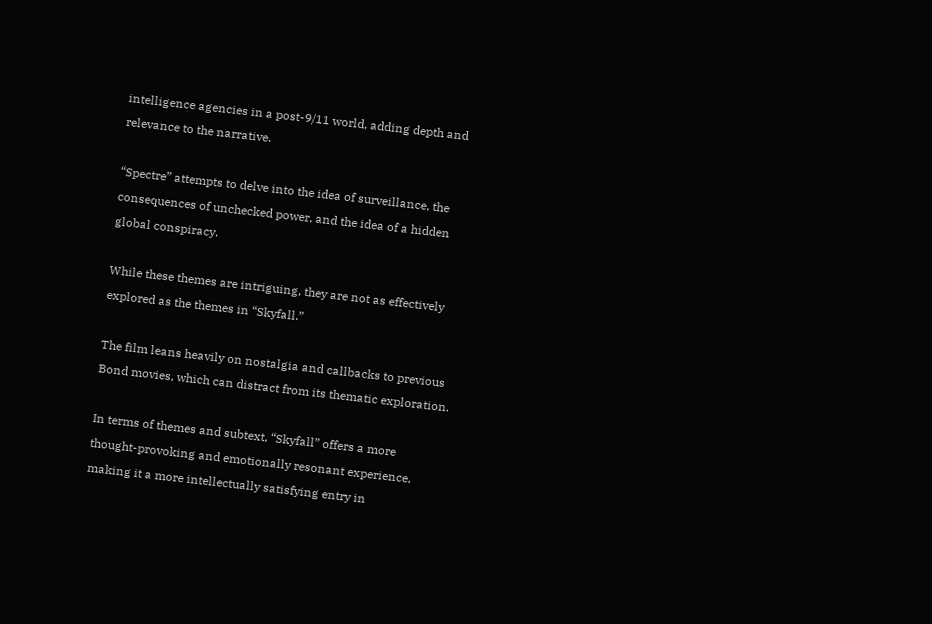intelligence agencies in a post-9/11 world, adding depth and relevance to the narrative.

“Spectre” attempts to delve into the idea of surveillance, the consequences of unchecked power, and the idea of a hidden global conspiracy.

While these themes are intriguing, they are not as effectively explored as the themes in “Skyfall.”

The film leans heavily on nostalgia and callbacks to previous Bond movies, which can distract from its thematic exploration.

In terms of themes and subtext, “Skyfall” offers a more thought-provoking and emotionally resonant experience, making it a more intellectually satisfying entry in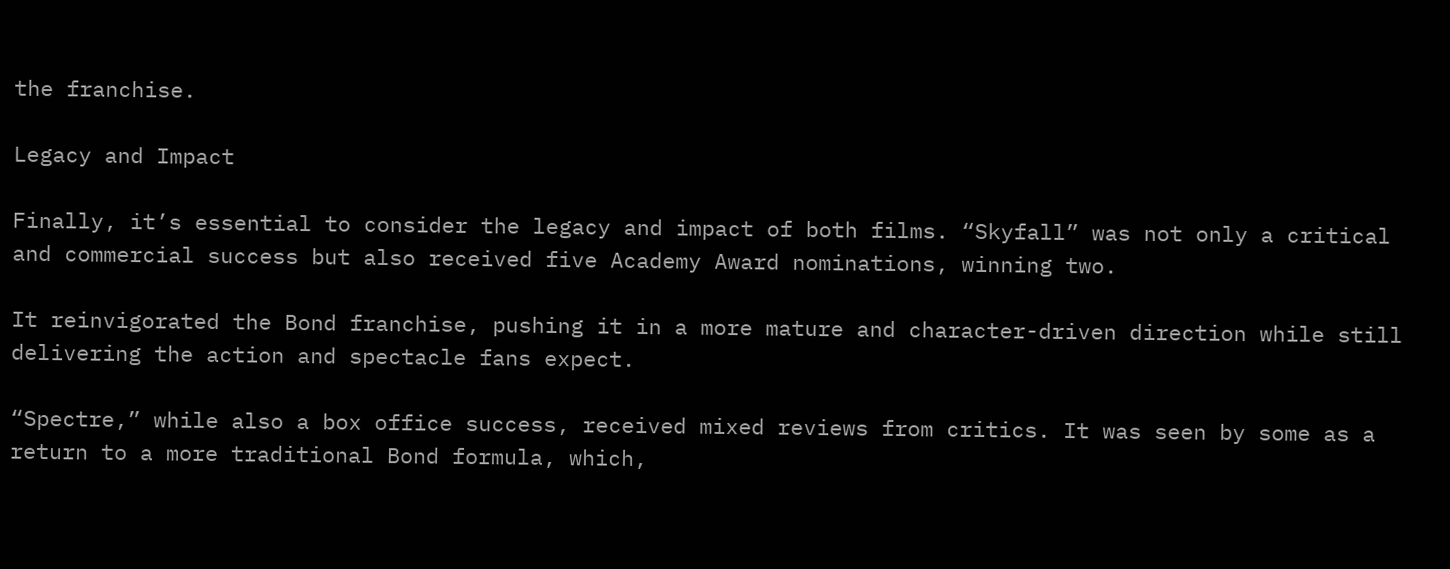the franchise.

Legacy and Impact

Finally, it’s essential to consider the legacy and impact of both films. “Skyfall” was not only a critical and commercial success but also received five Academy Award nominations, winning two.

It reinvigorated the Bond franchise, pushing it in a more mature and character-driven direction while still delivering the action and spectacle fans expect.

“Spectre,” while also a box office success, received mixed reviews from critics. It was seen by some as a return to a more traditional Bond formula, which,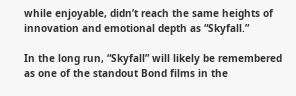while enjoyable, didn’t reach the same heights of innovation and emotional depth as “Skyfall.”

In the long run, “Skyfall” will likely be remembered as one of the standout Bond films in the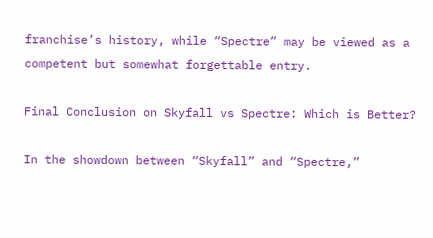franchise’s history, while “Spectre” may be viewed as a competent but somewhat forgettable entry.

Final Conclusion on Skyfall vs Spectre: Which is Better?

In the showdown between “Skyfall” and “Spectre,”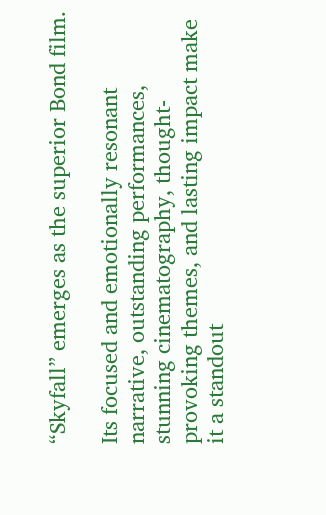“Skyfall” emerges as the superior Bond film.

Its focused and emotionally resonant narrative, outstanding performances, stunning cinematography, thought-provoking themes, and lasting impact make it a standout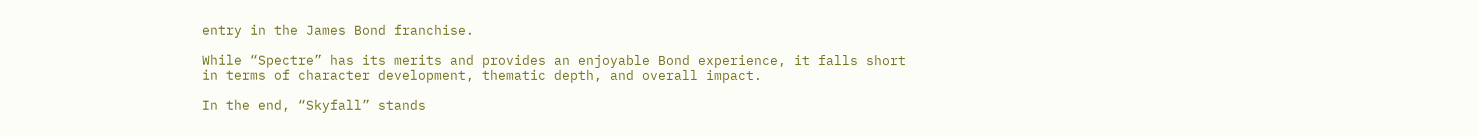entry in the James Bond franchise.

While “Spectre” has its merits and provides an enjoyable Bond experience, it falls short in terms of character development, thematic depth, and overall impact.

In the end, “Skyfall” stands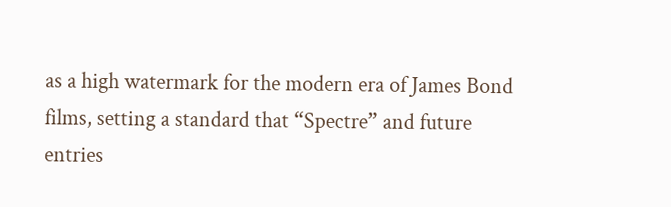as a high watermark for the modern era of James Bond films, setting a standard that “Spectre” and future entries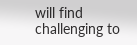will find challenging to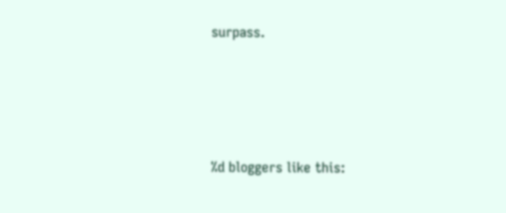surpass.





%d bloggers like this: